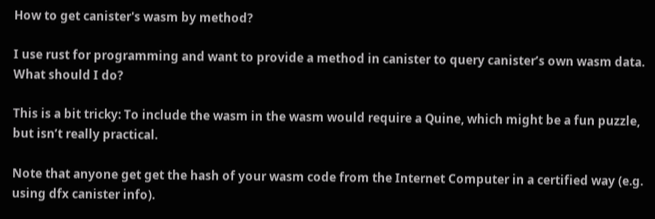How to get canister's wasm by method?

I use rust for programming and want to provide a method in canister to query canister’s own wasm data. What should I do?

This is a bit tricky: To include the wasm in the wasm would require a Quine, which might be a fun puzzle, but isn’t really practical.

Note that anyone get get the hash of your wasm code from the Internet Computer in a certified way (e.g. using dfx canister info).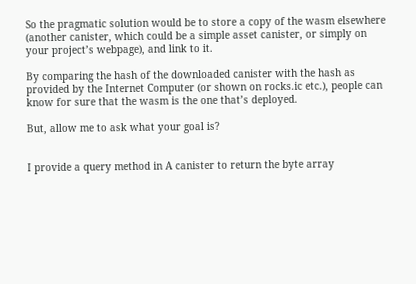So the pragmatic solution would be to store a copy of the wasm elsewhere (another canister, which could be a simple asset canister, or simply on your project’s webpage), and link to it.

By comparing the hash of the downloaded canister with the hash as provided by the Internet Computer (or shown on rocks.ic etc.), people can know for sure that the wasm is the one that’s deployed.

But, allow me to ask what your goal is?


I provide a query method in A canister to return the byte array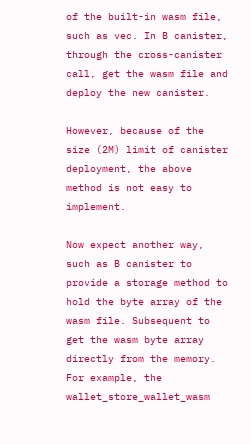of the built-in wasm file, such as vec. In B canister, through the cross-canister call, get the wasm file and deploy the new canister.

However, because of the size (2M) limit of canister deployment, the above method is not easy to implement.

Now expect another way, such as B canister to provide a storage method to hold the byte array of the wasm file. Subsequent to get the wasm byte array directly from the memory. For example, the wallet_store_wallet_wasm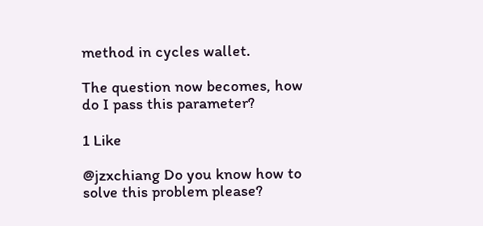method in cycles wallet.

The question now becomes, how do I pass this parameter?

1 Like

@jzxchiang Do you know how to solve this problem please?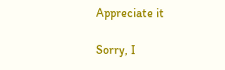Appreciate it

Sorry, I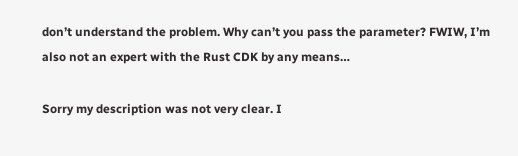don’t understand the problem. Why can’t you pass the parameter? FWIW, I’m also not an expert with the Rust CDK by any means…

Sorry my description was not very clear. I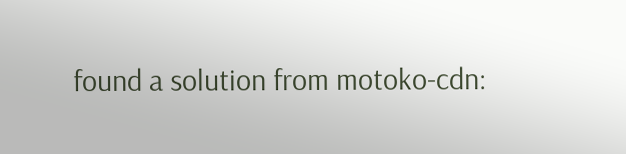found a solution from motoko-cdn: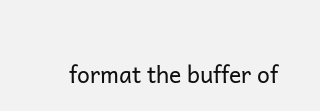format the buffer of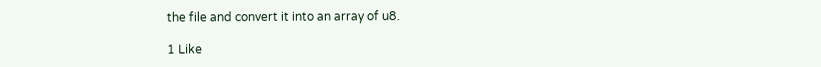the file and convert it into an array of u8.

1 Like